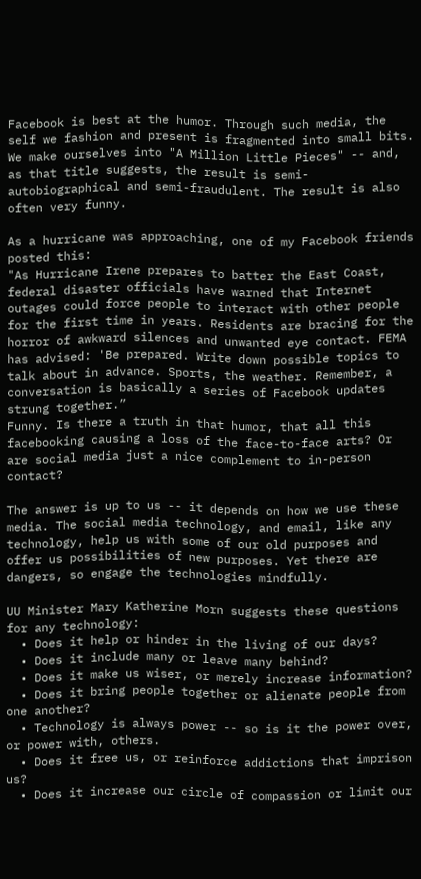Facebook is best at the humor. Through such media, the self we fashion and present is fragmented into small bits. We make ourselves into "A Million Little Pieces" -- and, as that title suggests, the result is semi-autobiographical and semi-fraudulent. The result is also often very funny.

As a hurricane was approaching, one of my Facebook friends posted this:
"As Hurricane Irene prepares to batter the East Coast, federal disaster officials have warned that Internet outages could force people to interact with other people for the first time in years. Residents are bracing for the horror of awkward silences and unwanted eye contact. FEMA has advised: 'Be prepared. Write down possible topics to talk about in advance. Sports, the weather. Remember, a conversation is basically a series of Facebook updates strung together.”
Funny. Is there a truth in that humor, that all this facebooking causing a loss of the face-to-face arts? Or are social media just a nice complement to in-person contact?

The answer is up to us -- it depends on how we use these media. The social media technology, and email, like any technology, help us with some of our old purposes and offer us possibilities of new purposes. Yet there are dangers, so engage the technologies mindfully.

UU Minister Mary Katherine Morn suggests these questions for any technology:
  • Does it help or hinder in the living of our days?
  • Does it include many or leave many behind?
  • Does it make us wiser, or merely increase information?
  • Does it bring people together or alienate people from one another?
  • Technology is always power -- so is it the power over, or power with, others.
  • Does it free us, or reinforce addictions that imprison us?
  • Does it increase our circle of compassion or limit our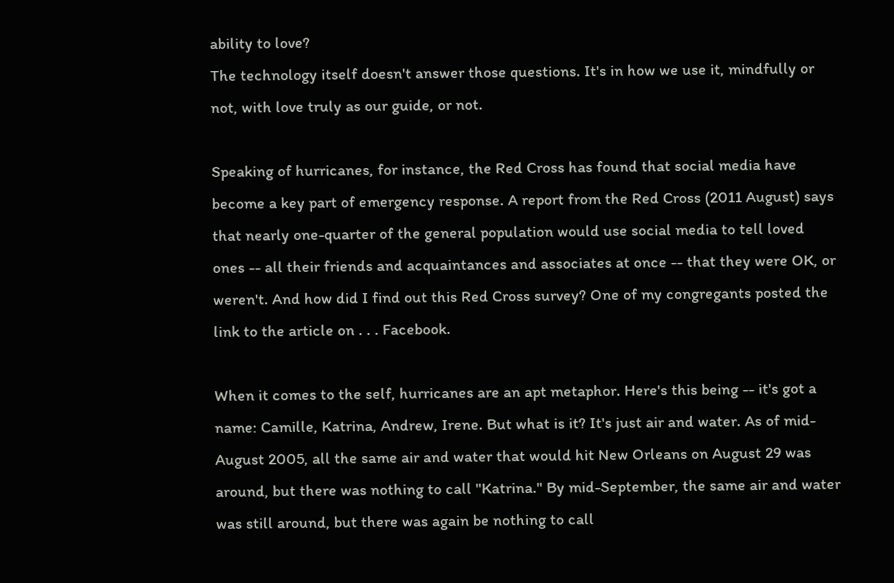ability to love?
The technology itself doesn't answer those questions. It's in how we use it, mindfully or not, with love truly as our guide, or not.

Speaking of hurricanes, for instance, the Red Cross has found that social media have become a key part of emergency response. A report from the Red Cross (2011 August) says that nearly one-quarter of the general population would use social media to tell loved ones -- all their friends and acquaintances and associates at once -- that they were OK, or weren't. And how did I find out this Red Cross survey? One of my congregants posted the link to the article on . . . Facebook.

When it comes to the self, hurricanes are an apt metaphor. Here's this being -- it's got a name: Camille, Katrina, Andrew, Irene. But what is it? It's just air and water. As of mid-August 2005, all the same air and water that would hit New Orleans on August 29 was around, but there was nothing to call "Katrina." By mid-September, the same air and water was still around, but there was again be nothing to call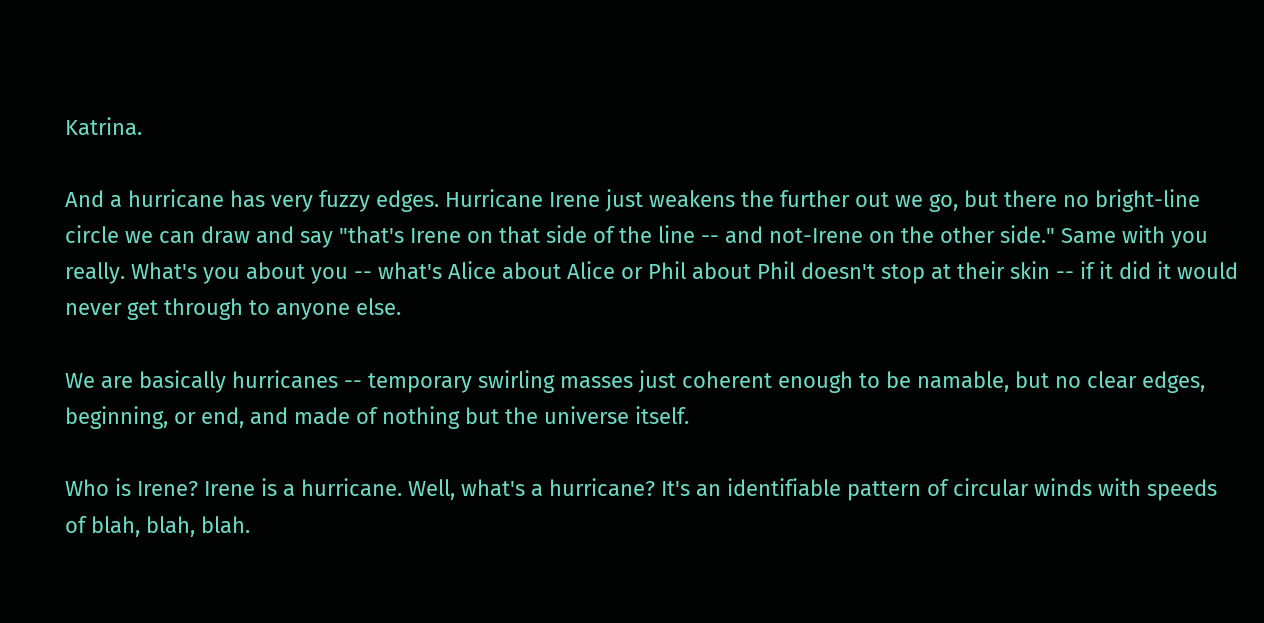Katrina.

And a hurricane has very fuzzy edges. Hurricane Irene just weakens the further out we go, but there no bright-line circle we can draw and say "that's Irene on that side of the line -- and not-Irene on the other side." Same with you really. What's you about you -- what's Alice about Alice or Phil about Phil doesn't stop at their skin -- if it did it would never get through to anyone else.

We are basically hurricanes -- temporary swirling masses just coherent enough to be namable, but no clear edges, beginning, or end, and made of nothing but the universe itself.

Who is Irene? Irene is a hurricane. Well, what's a hurricane? It's an identifiable pattern of circular winds with speeds of blah, blah, blah.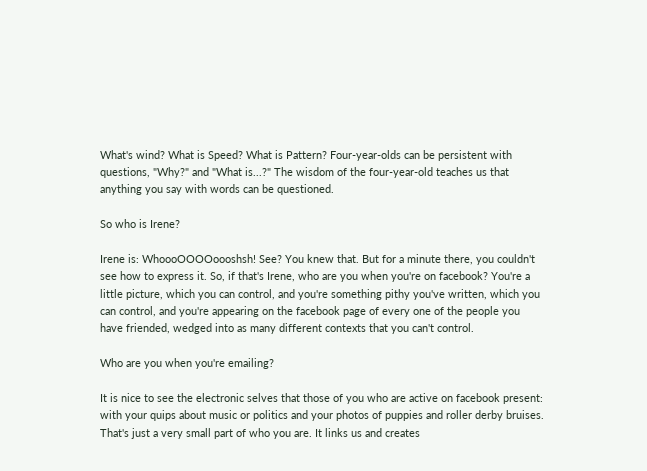What's wind? What is Speed? What is Pattern? Four-year-olds can be persistent with questions, "Why?" and "What is...?" The wisdom of the four-year-old teaches us that anything you say with words can be questioned.

So who is Irene?

Irene is: WhoooOOOOoooshsh! See? You knew that. But for a minute there, you couldn't see how to express it. So, if that's Irene, who are you when you're on facebook? You're a little picture, which you can control, and you're something pithy you've written, which you can control, and you're appearing on the facebook page of every one of the people you have friended, wedged into as many different contexts that you can't control.

Who are you when you're emailing?

It is nice to see the electronic selves that those of you who are active on facebook present: with your quips about music or politics and your photos of puppies and roller derby bruises. That's just a very small part of who you are. It links us and creates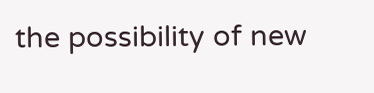the possibility of new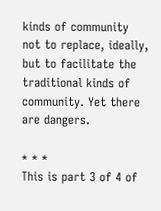kinds of community not to replace, ideally, but to facilitate the traditional kinds of community. Yet there are dangers.

* * *
This is part 3 of 4 of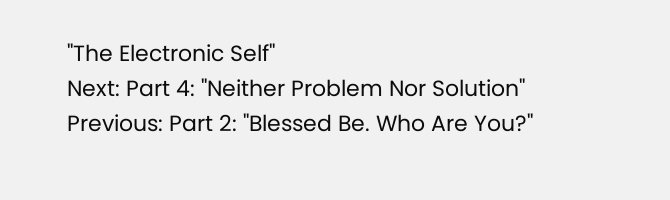"The Electronic Self"
Next: Part 4: "Neither Problem Nor Solution"
Previous: Part 2: "Blessed Be. Who Are You?"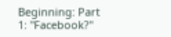Beginning: Part 1: "Facebook?"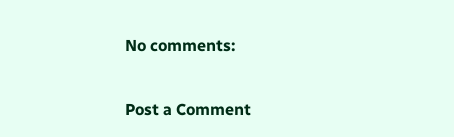No comments:

Post a Comment